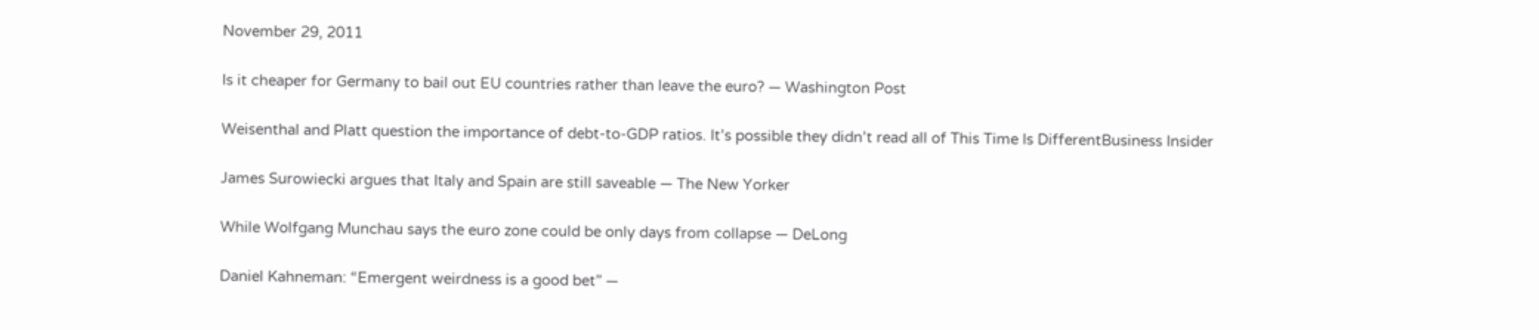November 29, 2011

Is it cheaper for Germany to bail out EU countries rather than leave the euro? — Washington Post

Weisenthal and Platt question the importance of debt-to-GDP ratios. It’s possible they didn’t read all of This Time Is DifferentBusiness Insider

James Surowiecki argues that Italy and Spain are still saveable — The New Yorker

While Wolfgang Munchau says the euro zone could be only days from collapse — DeLong

Daniel Kahneman: “Emergent weirdness is a good bet” —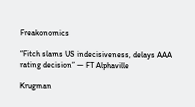Freakonomics

“Fitch slams US indecisiveness, delays AAA rating decision” — FT Alphaville

Krugman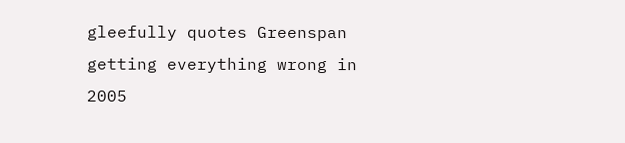gleefully quotes Greenspan getting everything wrong in 2005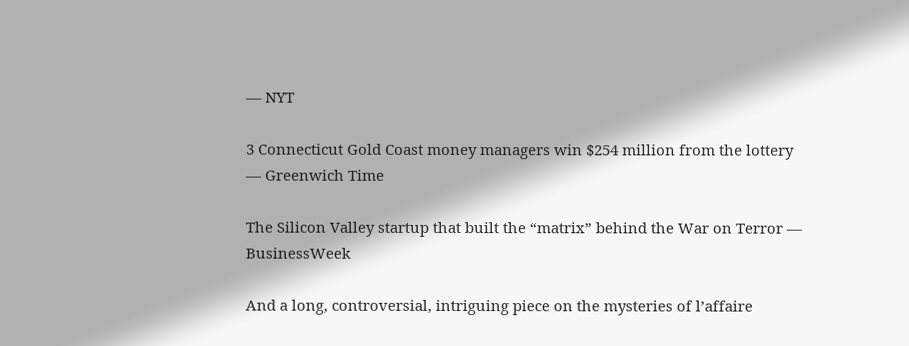— NYT

3 Connecticut Gold Coast money managers win $254 million from the lottery — Greenwich Time

The Silicon Valley startup that built the “matrix” behind the War on Terror — BusinessWeek

And a long, controversial, intriguing piece on the mysteries of l’affaire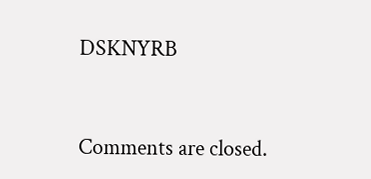DSKNYRB


Comments are closed.